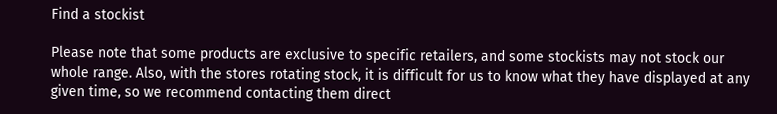Find a stockist

Please note that some products are exclusive to specific retailers, and some stockists may not stock our whole range. Also, with the stores rotating stock, it is difficult for us to know what they have displayed at any given time, so we recommend contacting them direct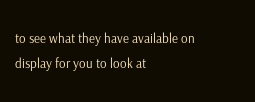to see what they have available on display for you to look at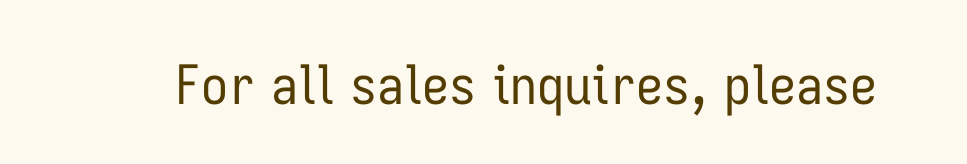For all sales inquires, please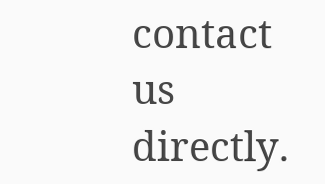contact us directly.